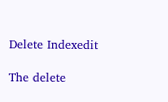Delete Indexedit

The delete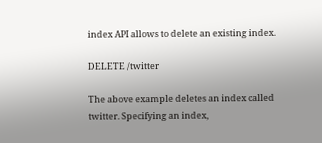index API allows to delete an existing index.

DELETE /twitter

The above example deletes an index called twitter. Specifying an index,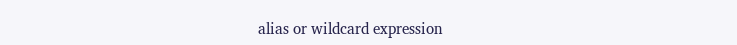alias or wildcard expression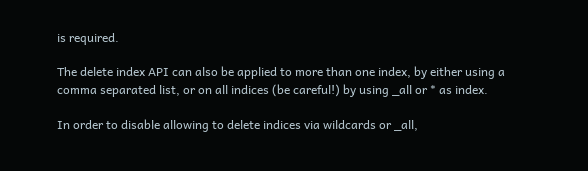is required.

The delete index API can also be applied to more than one index, by either using a comma separated list, or on all indices (be careful!) by using _all or * as index.

In order to disable allowing to delete indices via wildcards or _all,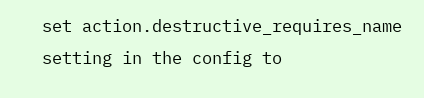set action.destructive_requires_name setting in the config to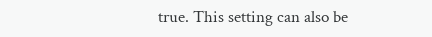true. This setting can also be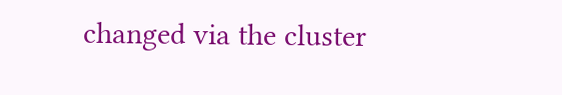changed via the cluster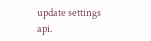update settings api.